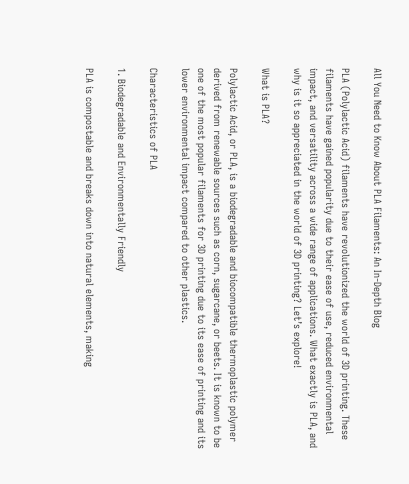All You Need to Know About PLA Filaments: An In-Depth Blog

PLA (Polylactic Acid) filaments have revolutionized the world of 3D printing. These filaments have gained popularity due to their ease of use, reduced environmental impact, and versatility across a wide range of applications. What exactly is PLA, and why is it so appreciated in the world of 3D printing? Let’s explore!

What is PLA?

Polylactic Acid, or PLA, is a biodegradable and biocompatible thermoplastic polymer derived from renewable sources such as corn, sugarcane, or beets. It is known to be one of the most popular filaments for 3D printing due to its ease of printing and its lower environmental impact compared to other plastics.

Characteristics of PLA

1. Biodegradable and Environmentally Friendly

PLA is compostable and breaks down into natural elements, making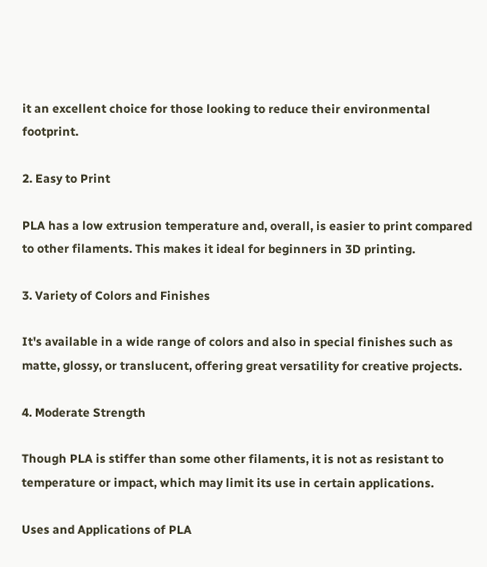it an excellent choice for those looking to reduce their environmental footprint.

2. Easy to Print

PLA has a low extrusion temperature and, overall, is easier to print compared to other filaments. This makes it ideal for beginners in 3D printing.

3. Variety of Colors and Finishes

It's available in a wide range of colors and also in special finishes such as matte, glossy, or translucent, offering great versatility for creative projects.

4. Moderate Strength

Though PLA is stiffer than some other filaments, it is not as resistant to temperature or impact, which may limit its use in certain applications.

Uses and Applications of PLA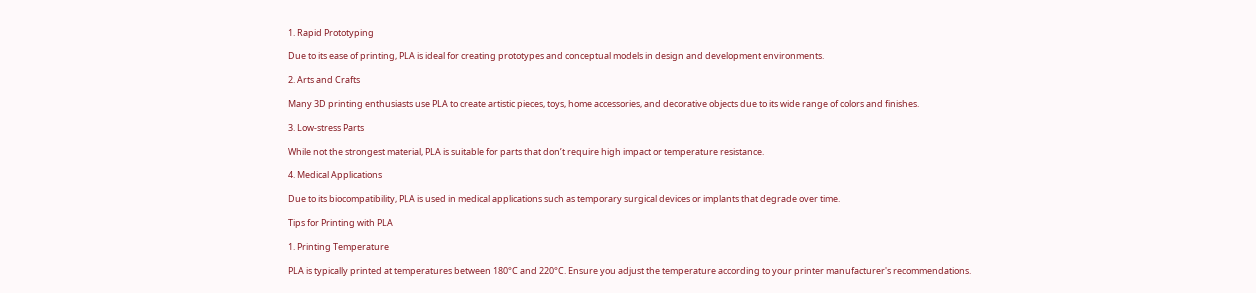1. Rapid Prototyping

Due to its ease of printing, PLA is ideal for creating prototypes and conceptual models in design and development environments.

2. Arts and Crafts

Many 3D printing enthusiasts use PLA to create artistic pieces, toys, home accessories, and decorative objects due to its wide range of colors and finishes.

3. Low-stress Parts

While not the strongest material, PLA is suitable for parts that don’t require high impact or temperature resistance.

4. Medical Applications

Due to its biocompatibility, PLA is used in medical applications such as temporary surgical devices or implants that degrade over time.

Tips for Printing with PLA

1. Printing Temperature

PLA is typically printed at temperatures between 180°C and 220°C. Ensure you adjust the temperature according to your printer manufacturer's recommendations.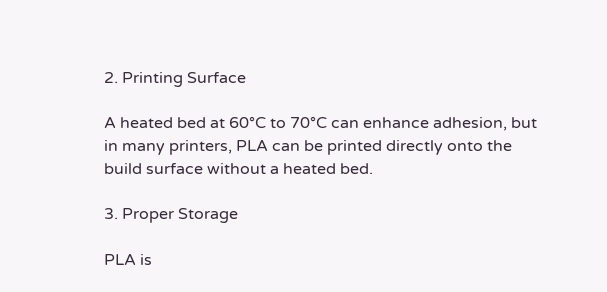2. Printing Surface

A heated bed at 60°C to 70°C can enhance adhesion, but in many printers, PLA can be printed directly onto the build surface without a heated bed.

3. Proper Storage

PLA is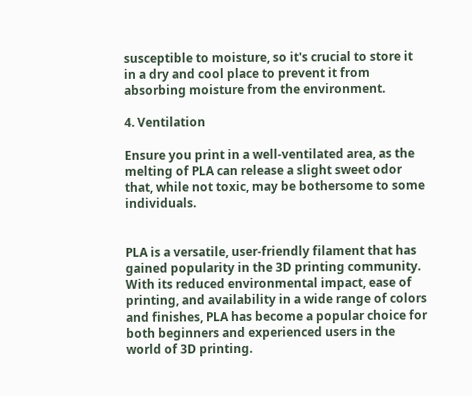susceptible to moisture, so it's crucial to store it in a dry and cool place to prevent it from absorbing moisture from the environment.

4. Ventilation

Ensure you print in a well-ventilated area, as the melting of PLA can release a slight sweet odor that, while not toxic, may be bothersome to some individuals.


PLA is a versatile, user-friendly filament that has gained popularity in the 3D printing community. With its reduced environmental impact, ease of printing, and availability in a wide range of colors and finishes, PLA has become a popular choice for both beginners and experienced users in the world of 3D printing.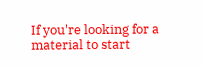If you're looking for a material to start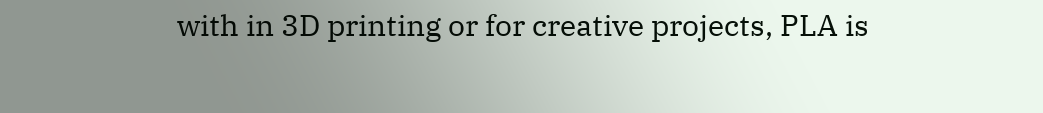with in 3D printing or for creative projects, PLA is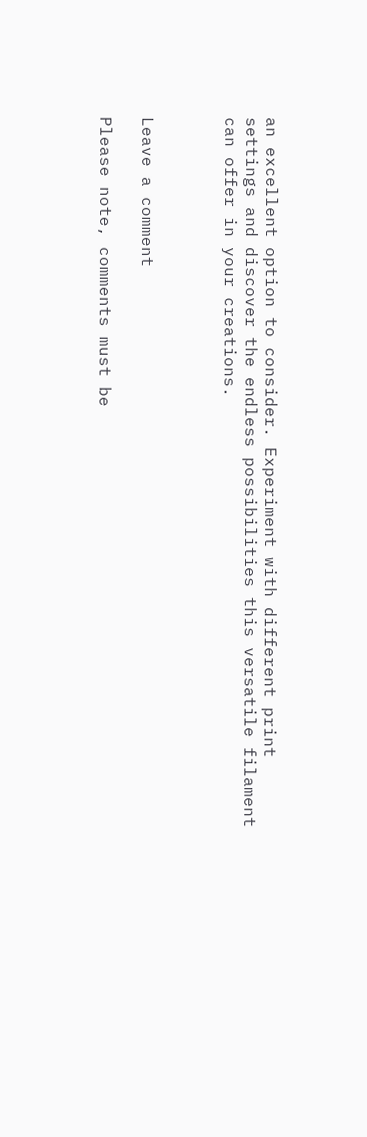an excellent option to consider. Experiment with different print settings and discover the endless possibilities this versatile filament can offer in your creations.



Leave a comment

Please note, comments must be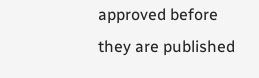approved before they are published